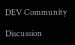DEV Community

Discussion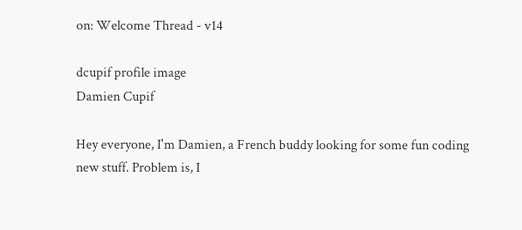on: Welcome Thread - v14

dcupif profile image
Damien Cupif

Hey everyone, I'm Damien, a French buddy looking for some fun coding new stuff. Problem is, I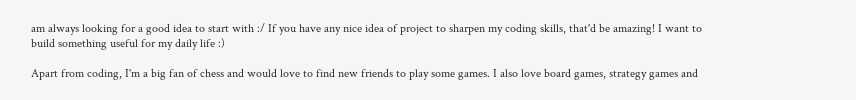am always looking for a good idea to start with :/ If you have any nice idea of project to sharpen my coding skills, that'd be amazing! I want to build something useful for my daily life :)

Apart from coding, I'm a big fan of chess and would love to find new friends to play some games. I also love board games, strategy games and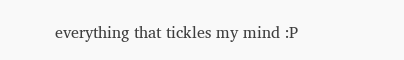everything that tickles my mind :P